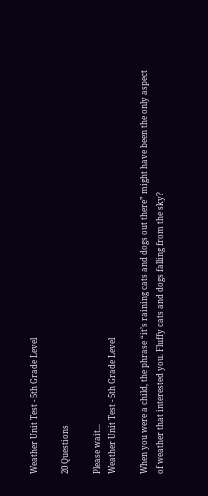Weather Unit Test - 5th Grade Level

20 Questions

Please wait...
Weather Unit Test - 5th Grade Level

When you were a child, the phrase “it’s raining cats and dogs out there” might have been the only aspect of weather that interested you. Fluffy cats and dogs falling from the sky?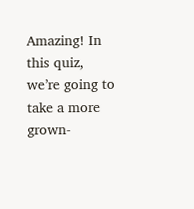Amazing! In this quiz, we’re going to take a more grown-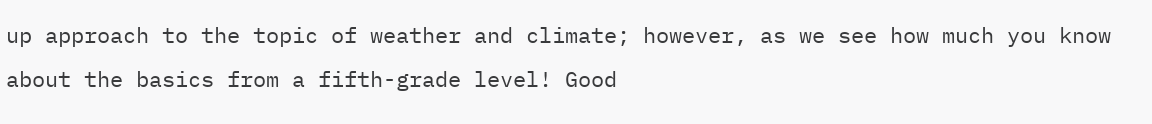up approach to the topic of weather and climate; however, as we see how much you know about the basics from a fifth-grade level! Good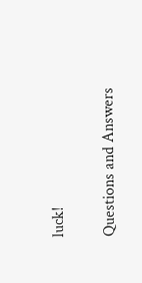luck!

Questions and Answers